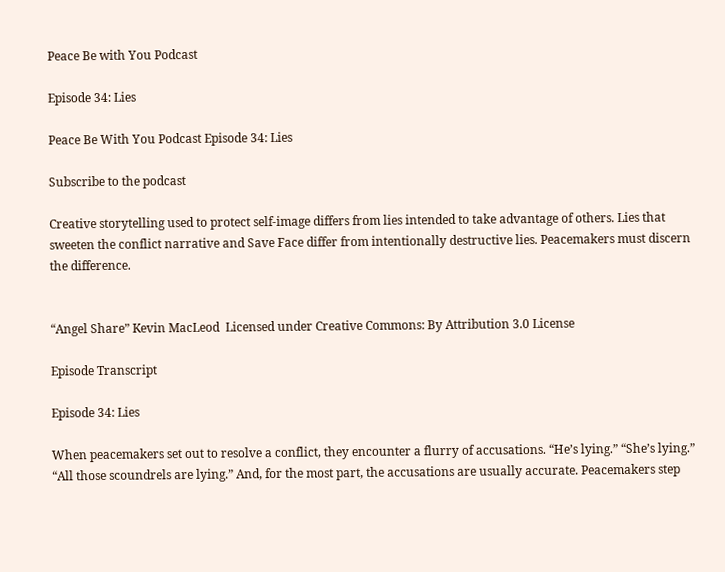Peace Be with You Podcast

Episode 34: Lies

Peace Be With You Podcast Episode 34: Lies

Subscribe to the podcast

Creative storytelling used to protect self-image differs from lies intended to take advantage of others. Lies that sweeten the conflict narrative and Save Face differ from intentionally destructive lies. Peacemakers must discern the difference.


“Angel Share” Kevin MacLeod  Licensed under Creative Commons: By Attribution 3.0 License

Episode Transcript

Episode 34: Lies

When peacemakers set out to resolve a conflict, they encounter a flurry of accusations. “He’s lying.” “She’s lying.” “All those scoundrels are lying.” And, for the most part, the accusations are usually accurate. Peacemakers step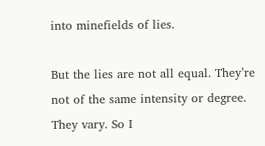into minefields of lies.

But the lies are not all equal. They’re not of the same intensity or degree. They vary. So I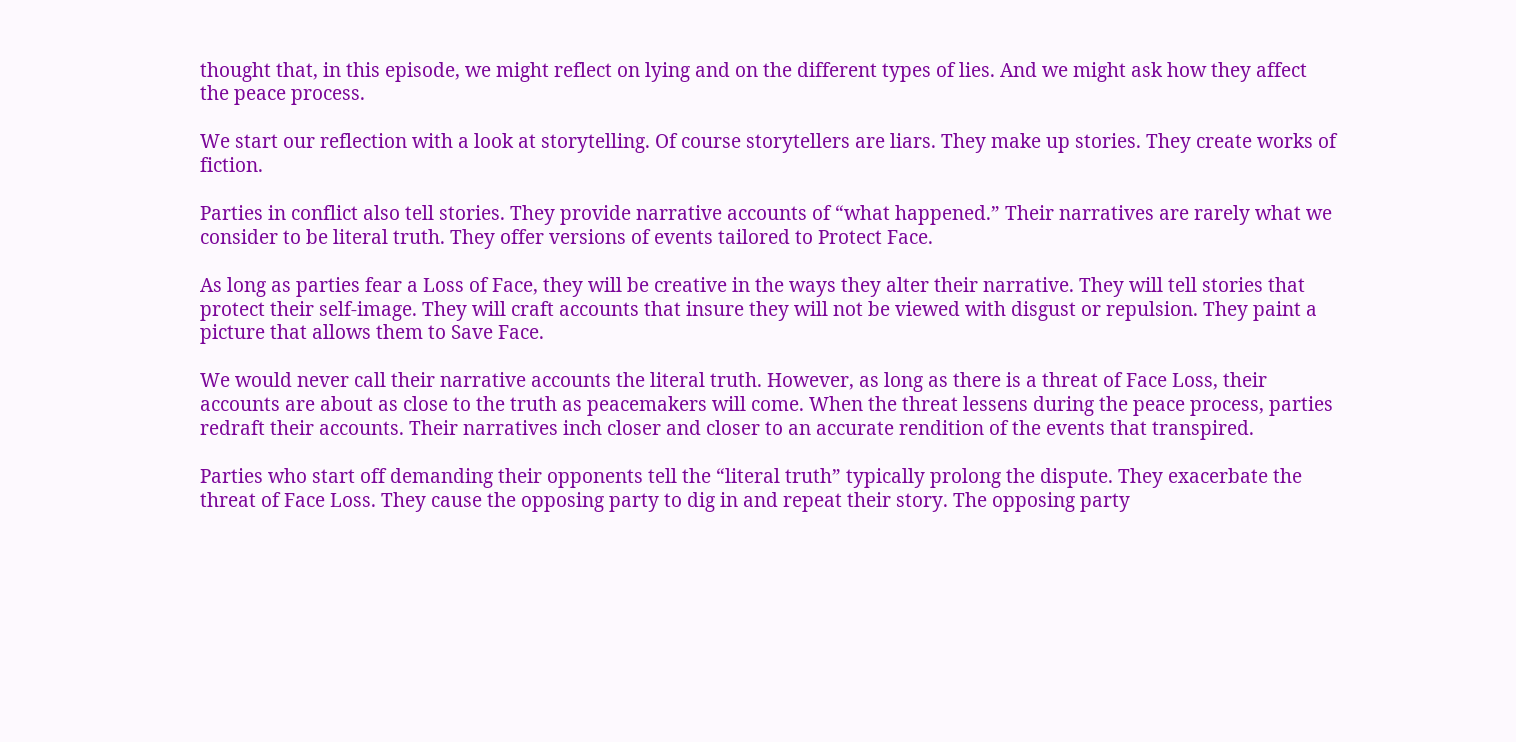thought that, in this episode, we might reflect on lying and on the different types of lies. And we might ask how they affect the peace process.

We start our reflection with a look at storytelling. Of course storytellers are liars. They make up stories. They create works of fiction.

Parties in conflict also tell stories. They provide narrative accounts of “what happened.” Their narratives are rarely what we consider to be literal truth. They offer versions of events tailored to Protect Face.

As long as parties fear a Loss of Face, they will be creative in the ways they alter their narrative. They will tell stories that protect their self-image. They will craft accounts that insure they will not be viewed with disgust or repulsion. They paint a picture that allows them to Save Face.

We would never call their narrative accounts the literal truth. However, as long as there is a threat of Face Loss, their accounts are about as close to the truth as peacemakers will come. When the threat lessens during the peace process, parties redraft their accounts. Their narratives inch closer and closer to an accurate rendition of the events that transpired.

Parties who start off demanding their opponents tell the “literal truth” typically prolong the dispute. They exacerbate the threat of Face Loss. They cause the opposing party to dig in and repeat their story. The opposing party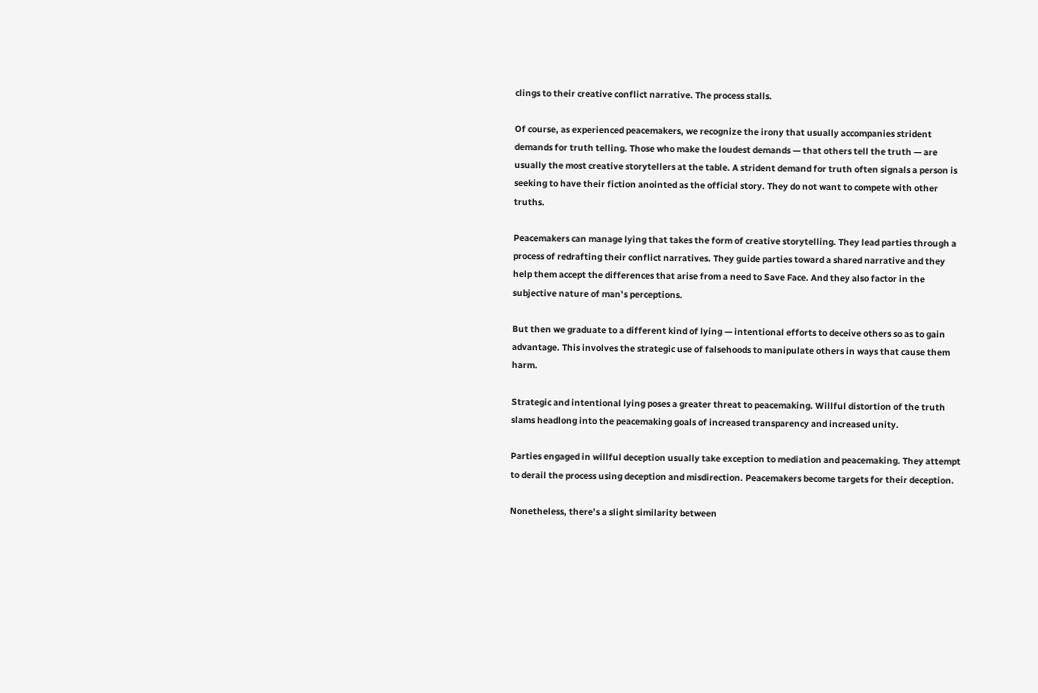clings to their creative conflict narrative. The process stalls.

Of course, as experienced peacemakers, we recognize the irony that usually accompanies strident demands for truth telling. Those who make the loudest demands — that others tell the truth — are usually the most creative storytellers at the table. A strident demand for truth often signals a person is seeking to have their fiction anointed as the official story. They do not want to compete with other truths.

Peacemakers can manage lying that takes the form of creative storytelling. They lead parties through a process of redrafting their conflict narratives. They guide parties toward a shared narrative and they help them accept the differences that arise from a need to Save Face. And they also factor in the subjective nature of man’s perceptions.

But then we graduate to a different kind of lying — intentional efforts to deceive others so as to gain advantage. This involves the strategic use of falsehoods to manipulate others in ways that cause them harm.

Strategic and intentional lying poses a greater threat to peacemaking. Willful distortion of the truth slams headlong into the peacemaking goals of increased transparency and increased unity.

Parties engaged in willful deception usually take exception to mediation and peacemaking. They attempt to derail the process using deception and misdirection. Peacemakers become targets for their deception.

Nonetheless, there’s a slight similarity between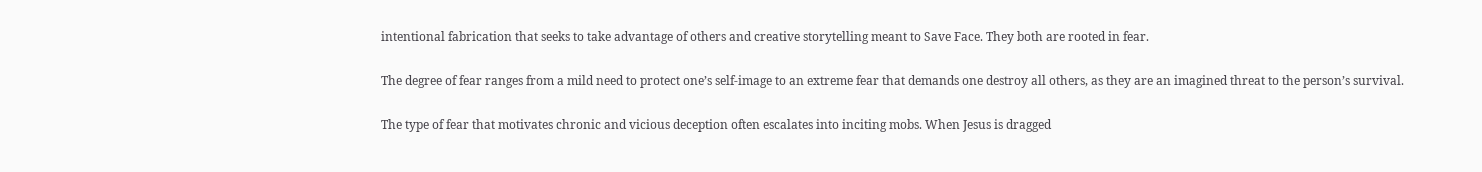intentional fabrication that seeks to take advantage of others and creative storytelling meant to Save Face. They both are rooted in fear.

The degree of fear ranges from a mild need to protect one’s self-image to an extreme fear that demands one destroy all others, as they are an imagined threat to the person’s survival.

The type of fear that motivates chronic and vicious deception often escalates into inciting mobs. When Jesus is dragged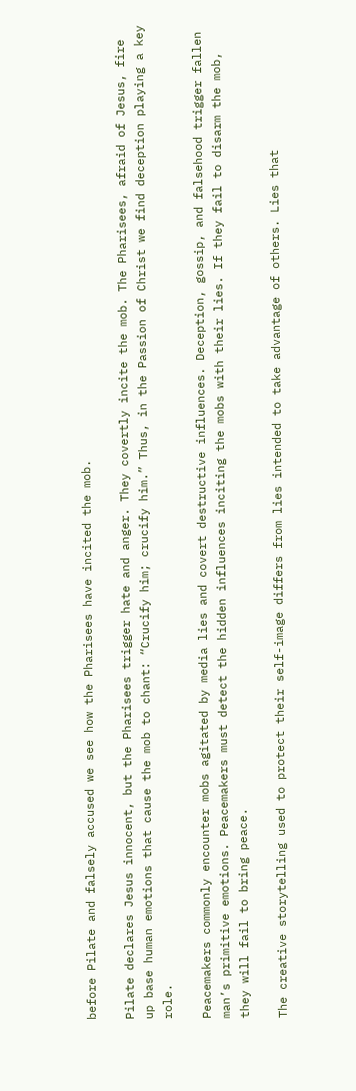before Pilate and falsely accused we see how the Pharisees have incited the mob.

Pilate declares Jesus innocent, but the Pharisees trigger hate and anger. They covertly incite the mob. The Pharisees, afraid of Jesus, fire up base human emotions that cause the mob to chant: “Crucify him; crucify him.” Thus, in the Passion of Christ we find deception playing a key role.

Peacemakers commonly encounter mobs agitated by media lies and covert destructive influences. Deception, gossip, and falsehood trigger fallen man’s primitive emotions. Peacemakers must detect the hidden influences inciting the mobs with their lies. If they fail to disarm the mob, they will fail to bring peace.

The creative storytelling used to protect their self-image differs from lies intended to take advantage of others. Lies that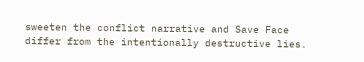sweeten the conflict narrative and Save Face differ from the intentionally destructive lies.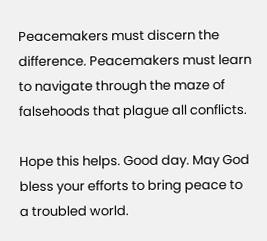Peacemakers must discern the difference. Peacemakers must learn to navigate through the maze of falsehoods that plague all conflicts.

Hope this helps. Good day. May God bless your efforts to bring peace to a troubled world.